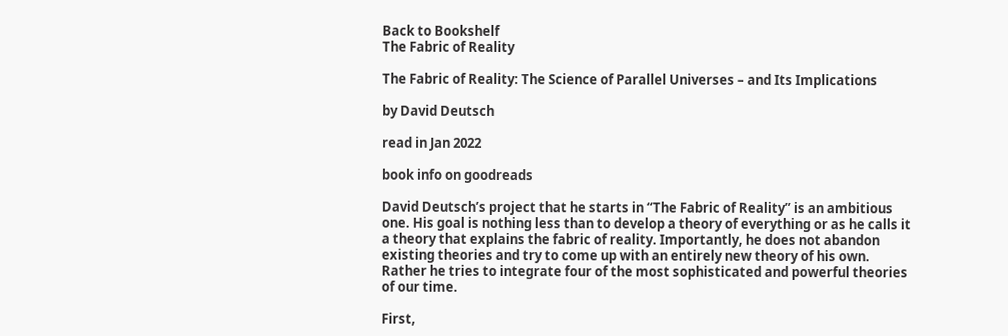Back to Bookshelf
The Fabric of Reality

The Fabric of Reality: The Science of Parallel Universes – and Its Implications

by David Deutsch

read in Jan 2022

book info on goodreads

David Deutsch’s project that he starts in “The Fabric of Reality” is an ambitious one. His goal is nothing less than to develop a theory of everything or as he calls it a theory that explains the fabric of reality. Importantly, he does not abandon existing theories and try to come up with an entirely new theory of his own. Rather he tries to integrate four of the most sophisticated and powerful theories of our time.

First,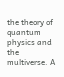the theory of quantum physics and the multiverse. A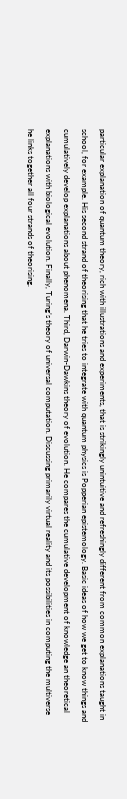particular explanation of quantum theory, rich with illustrations and experiments, that is strikingly unintuitive and refreshingly different from common explanations taught in school, for example. His second strand of theorising that he tries to integrate with quantum physics is Popperian epistemology. Basic ideas of how we get to know things and cumulatively develop explanations about phenomena. Third, Darwin-Dawkins theory of evolution. He compares the cumulative development of knowledge an theoretical explanations with biological evolution. Finally, Turing’s theory of universal computation. Discussing primarily virtual reality and its possibilities in computing the multiverse he links together all four strands of theorising.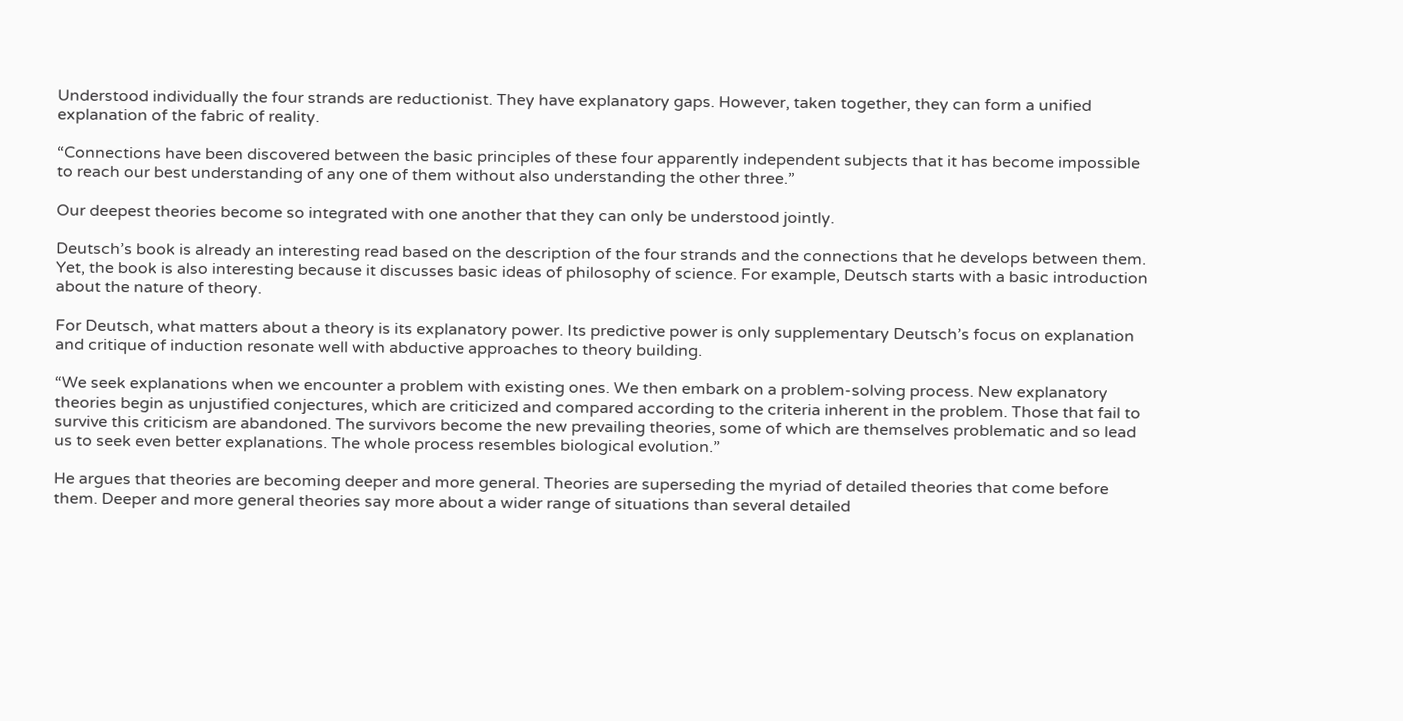Understood individually the four strands are reductionist. They have explanatory gaps. However, taken together, they can form a unified explanation of the fabric of reality.

“Connections have been discovered between the basic principles of these four apparently independent subjects that it has become impossible to reach our best understanding of any one of them without also understanding the other three.”

Our deepest theories become so integrated with one another that they can only be understood jointly.

Deutsch’s book is already an interesting read based on the description of the four strands and the connections that he develops between them. Yet, the book is also interesting because it discusses basic ideas of philosophy of science. For example, Deutsch starts with a basic introduction about the nature of theory.

For Deutsch, what matters about a theory is its explanatory power. Its predictive power is only supplementary Deutsch’s focus on explanation and critique of induction resonate well with abductive approaches to theory building.

“We seek explanations when we encounter a problem with existing ones. We then embark on a problem-solving process. New explanatory theories begin as unjustified conjectures, which are criticized and compared according to the criteria inherent in the problem. Those that fail to survive this criticism are abandoned. The survivors become the new prevailing theories, some of which are themselves problematic and so lead us to seek even better explanations. The whole process resembles biological evolution.”

He argues that theories are becoming deeper and more general. Theories are superseding the myriad of detailed theories that come before them. Deeper and more general theories say more about a wider range of situations than several detailed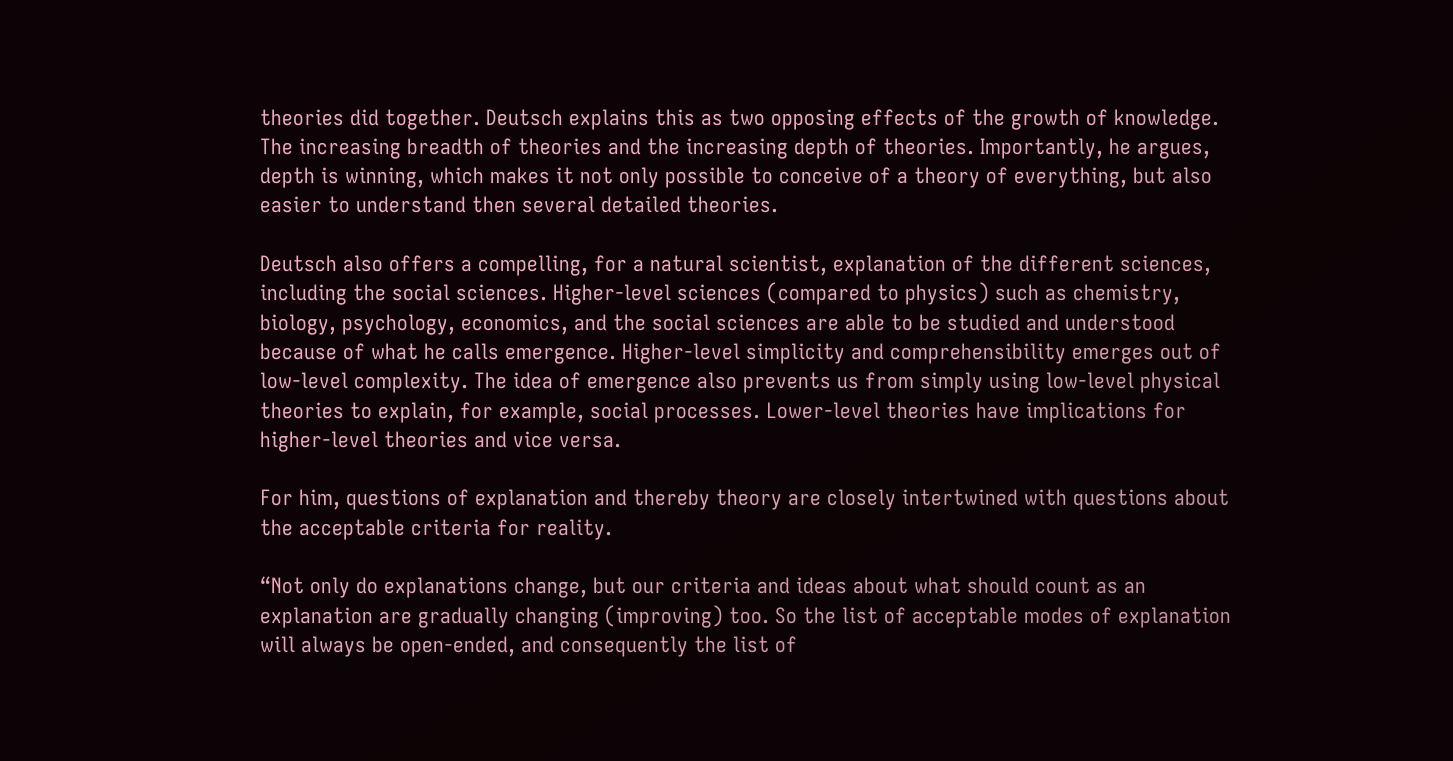theories did together. Deutsch explains this as two opposing effects of the growth of knowledge. The increasing breadth of theories and the increasing depth of theories. Importantly, he argues, depth is winning, which makes it not only possible to conceive of a theory of everything, but also easier to understand then several detailed theories.

Deutsch also offers a compelling, for a natural scientist, explanation of the different sciences, including the social sciences. Higher-level sciences (compared to physics) such as chemistry, biology, psychology, economics, and the social sciences are able to be studied and understood because of what he calls emergence. Higher-level simplicity and comprehensibility emerges out of low-level complexity. The idea of emergence also prevents us from simply using low-level physical theories to explain, for example, social processes. Lower-level theories have implications for higher-level theories and vice versa.

For him, questions of explanation and thereby theory are closely intertwined with questions about the acceptable criteria for reality.

“Not only do explanations change, but our criteria and ideas about what should count as an explanation are gradually changing (improving) too. So the list of acceptable modes of explanation will always be open-ended, and consequently the list of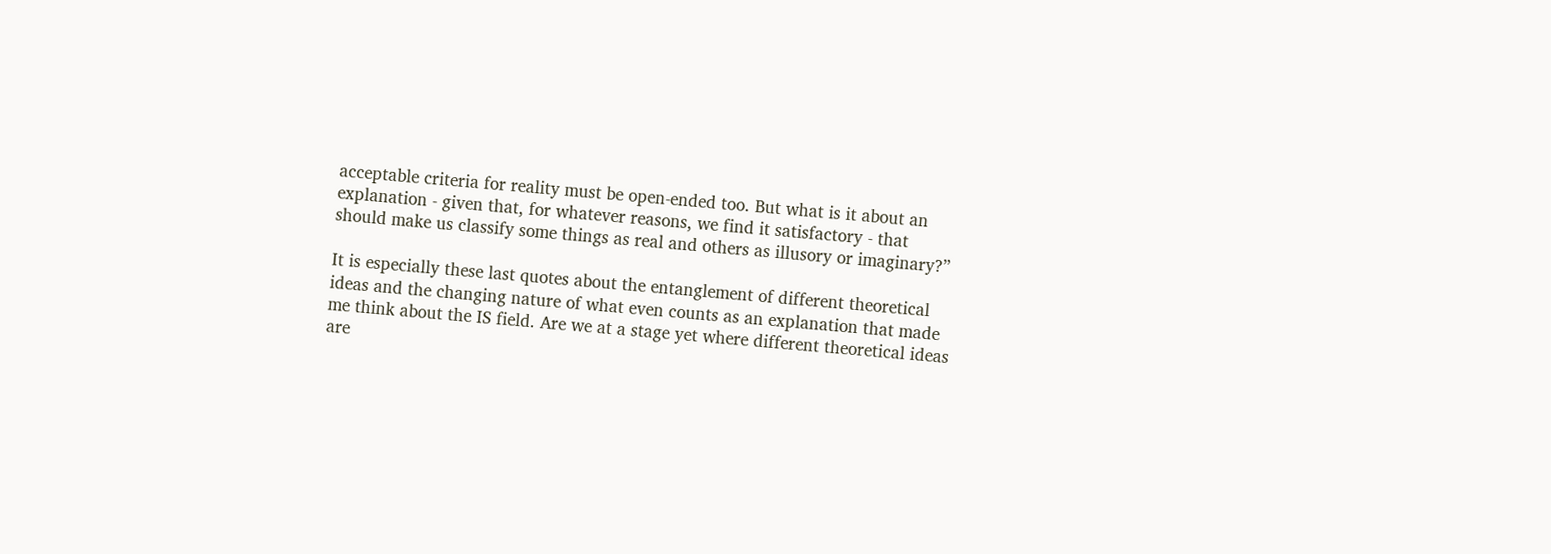acceptable criteria for reality must be open-ended too. But what is it about an explanation - given that, for whatever reasons, we find it satisfactory - that should make us classify some things as real and others as illusory or imaginary?”

It is especially these last quotes about the entanglement of different theoretical ideas and the changing nature of what even counts as an explanation that made me think about the IS field. Are we at a stage yet where different theoretical ideas are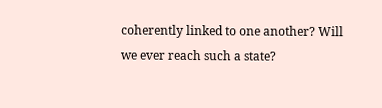coherently linked to one another? Will we ever reach such a state?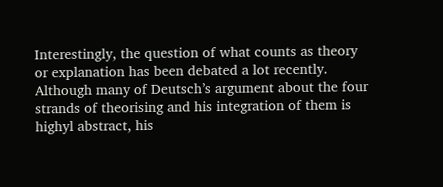Interestingly, the question of what counts as theory or explanation has been debated a lot recently. Although many of Deutsch’s argument about the four strands of theorising and his integration of them is highyl abstract, his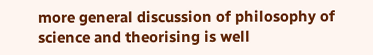more general discussion of philosophy of science and theorising is well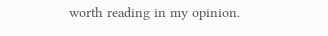worth reading in my opinion.